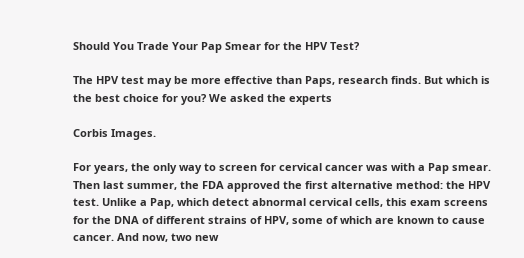Should You Trade Your Pap Smear for the HPV Test?

The HPV test may be more effective than Paps, research finds. But which is the best choice for you? We asked the experts

Corbis Images.

For years, the only way to screen for cervical cancer was with a Pap smear. Then last summer, the FDA approved the first alternative method: the HPV test. Unlike a Pap, which detect abnormal cervical cells, this exam screens for the DNA of different strains of HPV, some of which are known to cause cancer. And now, two new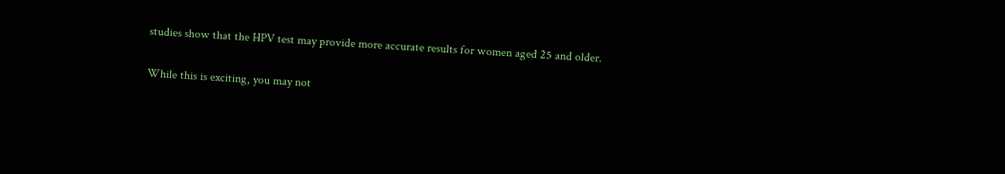studies show that the HPV test may provide more accurate results for women aged 25 and older.

While this is exciting, you may not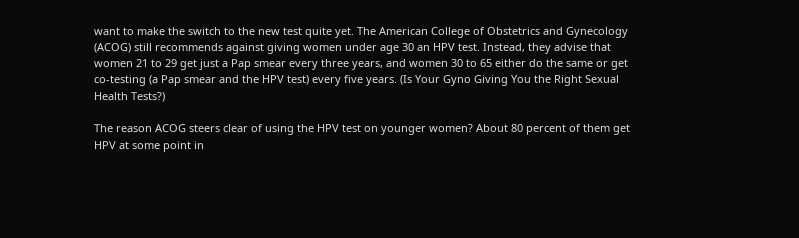want to make the switch to the new test quite yet. The American College of Obstetrics and Gynecology (ACOG) still recommends against giving women under age 30 an HPV test. Instead, they advise that women 21 to 29 get just a Pap smear every three years, and women 30 to 65 either do the same or get co-testing (a Pap smear and the HPV test) every five years. (Is Your Gyno Giving You the Right Sexual Health Tests?)

The reason ACOG steers clear of using the HPV test on younger women? About 80 percent of them get HPV at some point in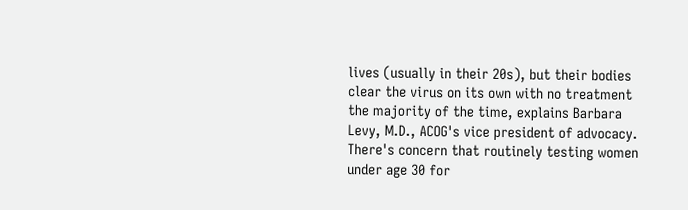lives (usually in their 20s), but their bodies clear the virus on its own with no treatment the majority of the time, explains Barbara Levy, M.D., ACOG's vice president of advocacy. There's concern that routinely testing women under age 30 for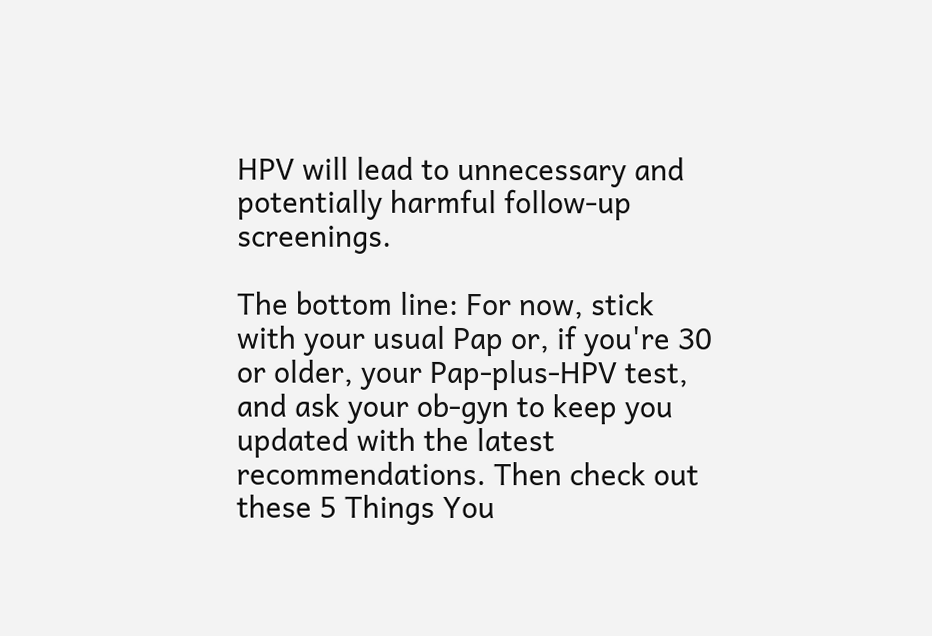HPV will lead to unnecessary and potentially harmful follow-up screenings.

The bottom line: For now, stick with your usual Pap or, if you're 30 or older, your Pap-plus-HPV test, and ask your ob-gyn to keep you updated with the latest recommendations. Then check out these 5 Things You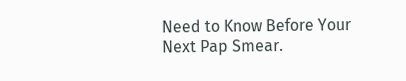Need to Know Before Your Next Pap Smear.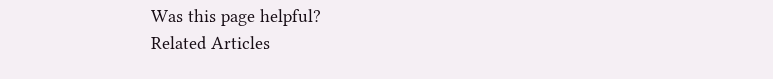Was this page helpful?
Related Articles